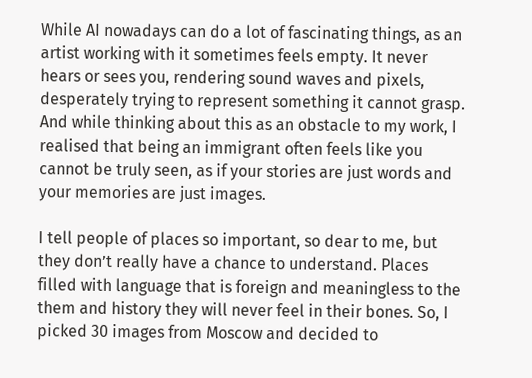While AI nowadays can do a lot of fascinating things, as an artist working with it sometimes feels empty. It never hears or sees you, rendering sound waves and pixels, desperately trying to represent something it cannot grasp. And while thinking about this as an obstacle to my work, I realised that being an immigrant often feels like you cannot be truly seen, as if your stories are just words and your memories are just images.

I tell people of places so important, so dear to me, but they don’t really have a chance to understand. Places filled with language that is foreign and meaningless to the them and history they will never feel in their bones. So, I picked 30 images from Moscow and decided to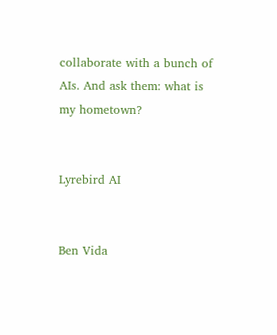collaborate with a bunch of AIs. And ask them: what is my hometown?


Lyrebird AI


Ben Vida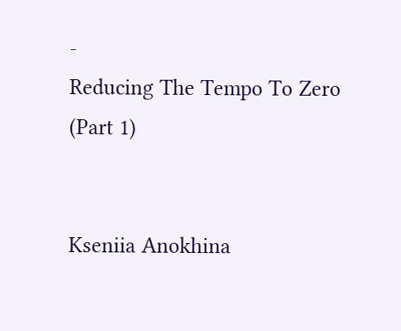-
Reducing The Tempo To Zero (Part 1)


Kseniia Anokhina